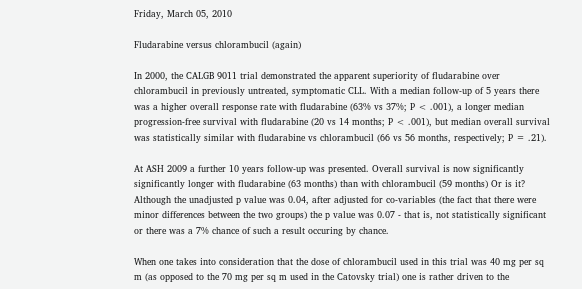Friday, March 05, 2010

Fludarabine versus chlorambucil (again)

In 2000, the CALGB 9011 trial demonstrated the apparent superiority of fludarabine over chlorambucil in previously untreated, symptomatic CLL. With a median follow-up of 5 years there was a higher overall response rate with fludarabine (63% vs 37%; P < .001), a longer median progression-free survival with fludarabine (20 vs 14 months; P < .001), but median overall survival was statistically similar with fludarabine vs chlorambucil (66 vs 56 months, respectively; P = .21).

At ASH 2009 a further 10 years follow-up was presented. Overall survival is now significantly significantly longer with fludarabine (63 months) than with chlorambucil (59 months) Or is it? Although the unadjusted p value was 0.04, after adjusted for co-variables (the fact that there were minor differences between the two groups) the p value was 0.07 - that is, not statistically significant or there was a 7% chance of such a result occuring by chance.

When one takes into consideration that the dose of chlorambucil used in this trial was 40 mg per sq m (as opposed to the 70 mg per sq m used in the Catovsky trial) one is rather driven to the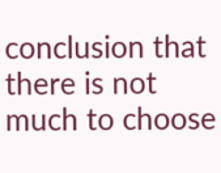conclusion that there is not much to choose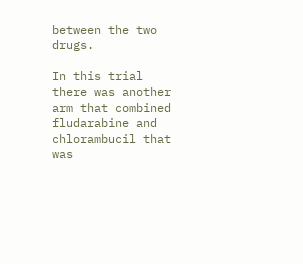between the two drugs.

In this trial there was another arm that combined fludarabine and chlorambucil that was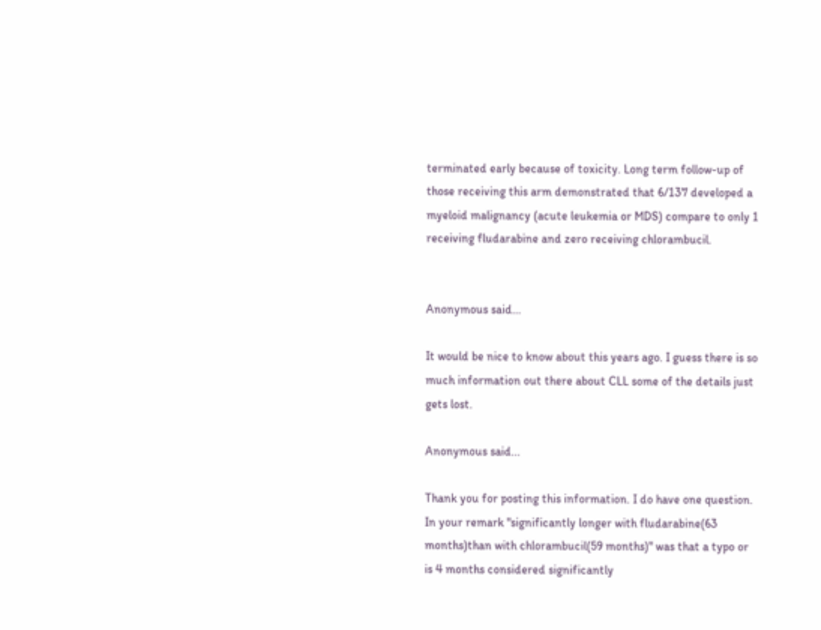terminated early because of toxicity. Long term follow-up of those receiving this arm demonstrated that 6/137 developed a myeloid malignancy (acute leukemia or MDS) compare to only 1 receiving fludarabine and zero receiving chlorambucil.


Anonymous said...

It would be nice to know about this years ago. I guess there is so much information out there about CLL some of the details just gets lost.

Anonymous said...

Thank you for posting this information. I do have one question. In your remark "significantly longer with fludarabine(63 months)than with chlorambucil(59 months)" was that a typo or is 4 months considered significantly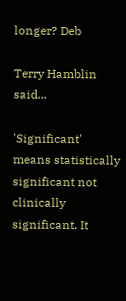longer? Deb

Terry Hamblin said...

'Significant' means statistically significant not clinically significant. It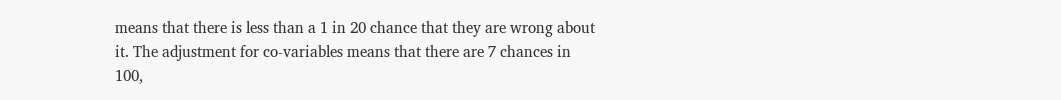means that there is less than a 1 in 20 chance that they are wrong about it. The adjustment for co-variables means that there are 7 chances in 100,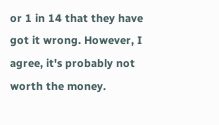or 1 in 14 that they have got it wrong. However, I agree, it's probably not worth the money.